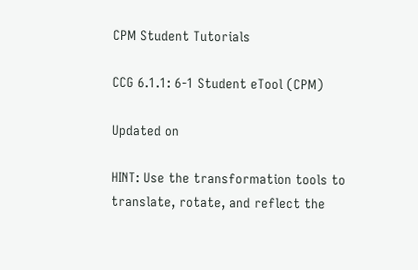CPM Student Tutorials

CCG 6.1.1: 6-1 Student eTool (CPM)

Updated on

HINT: Use the transformation tools to translate, rotate, and reflect the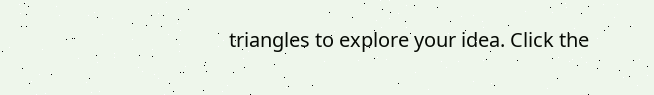triangles to explore your idea. Click the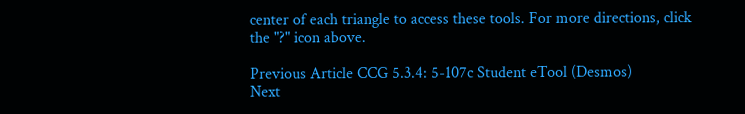center of each triangle to access these tools. For more directions, click the "?" icon above.

Previous Article CCG 5.3.4: 5-107c Student eTool (Desmos)
Next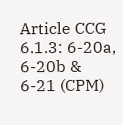Article CCG 6.1.3: 6-20a, 6-20b & 6-21 (CPM)